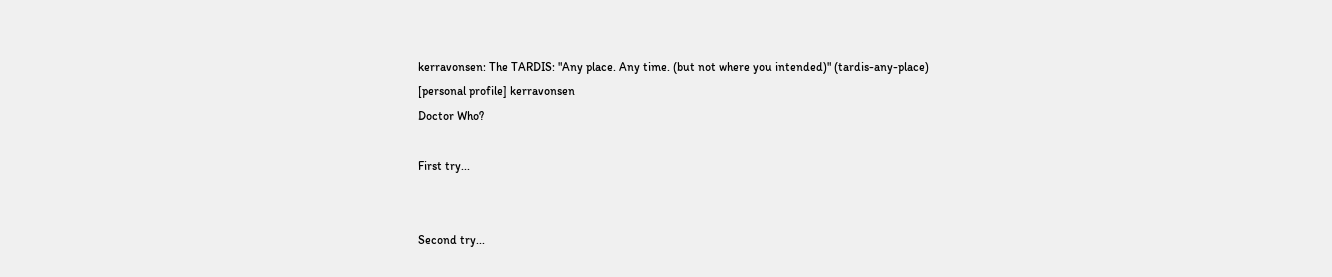kerravonsen: The TARDIS: "Any place. Any time. (but not where you intended)" (tardis-any-place)
[personal profile] kerravonsen
Doctor Who?

First try...


Second try...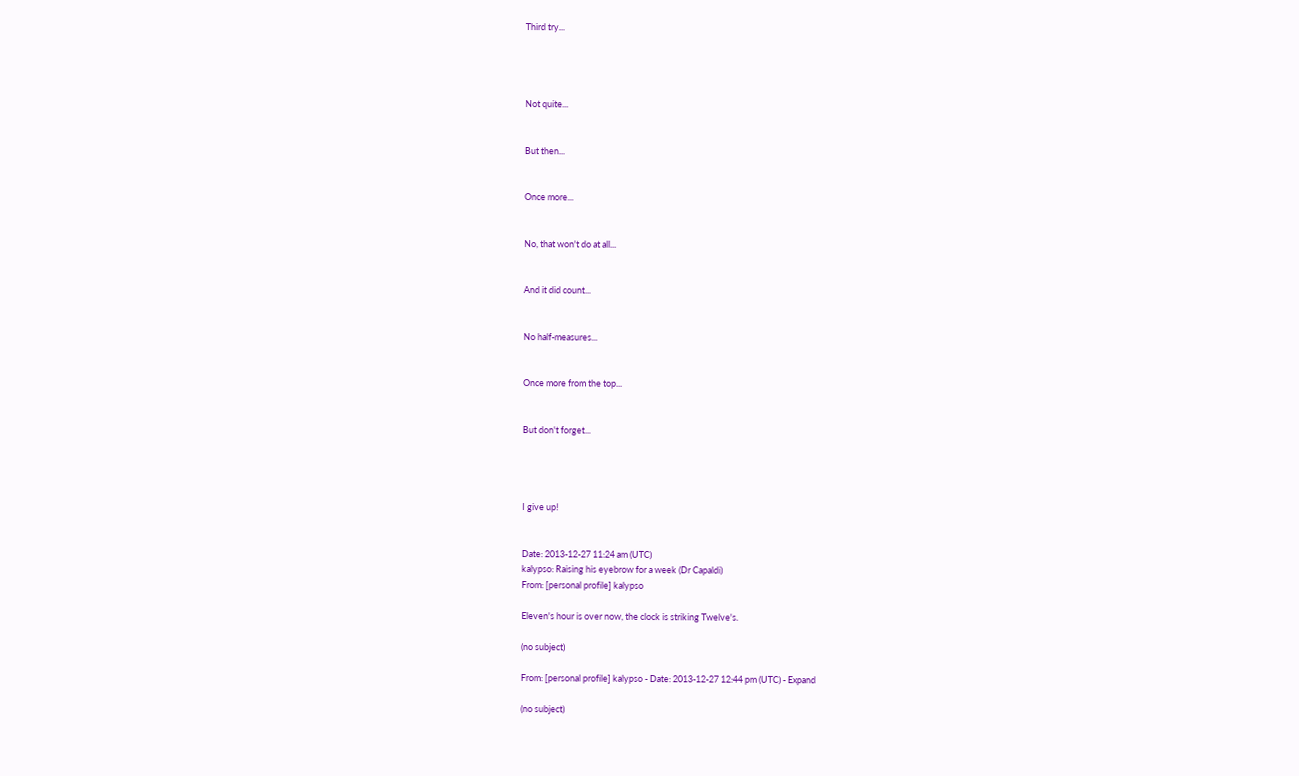Third try...




Not quite...


But then...


Once more...


No, that won't do at all...


And it did count...


No half-measures...


Once more from the top...


But don't forget...




I give up!


Date: 2013-12-27 11:24 am (UTC)
kalypso: Raising his eyebrow for a week (Dr Capaldi)
From: [personal profile] kalypso

Eleven's hour is over now, the clock is striking Twelve's.

(no subject)

From: [personal profile] kalypso - Date: 2013-12-27 12:44 pm (UTC) - Expand

(no subject)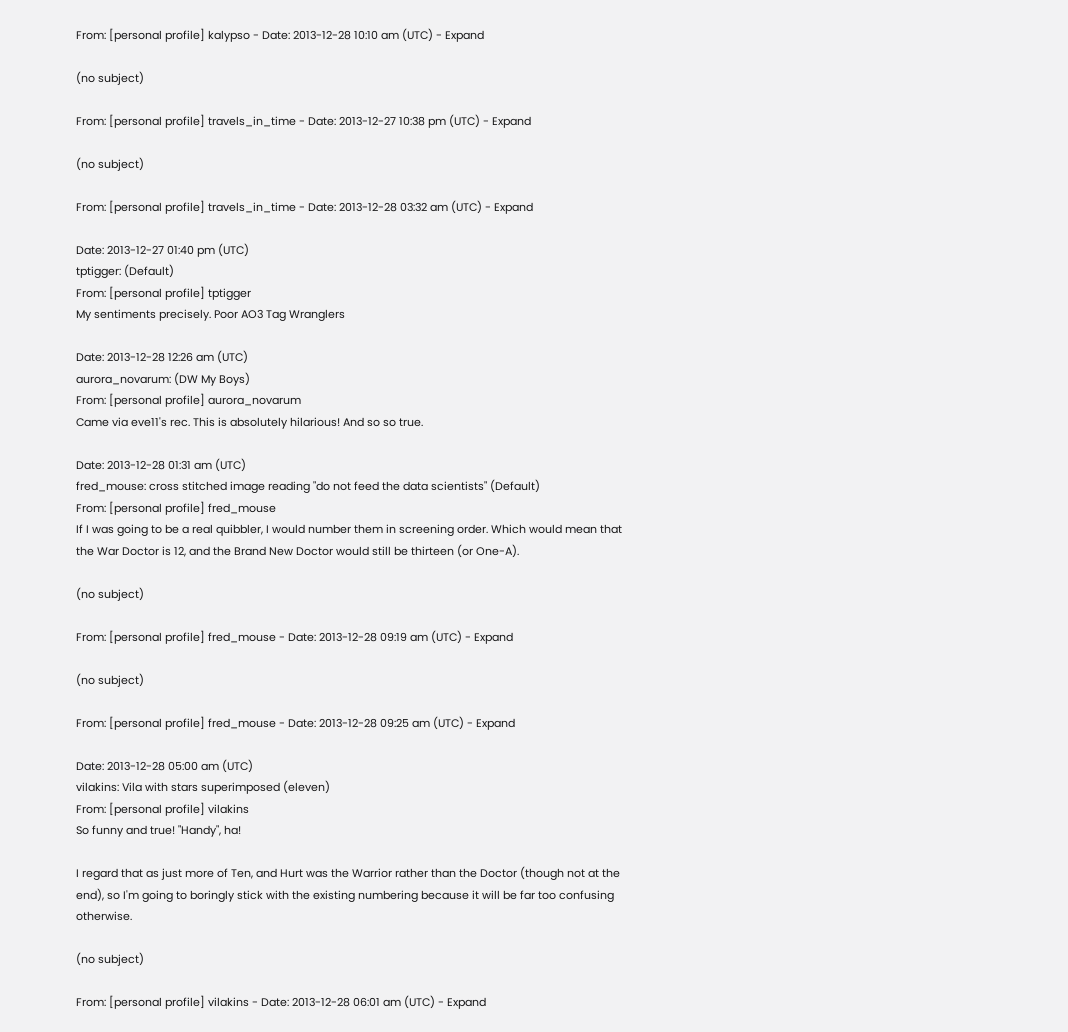From: [personal profile] kalypso - Date: 2013-12-28 10:10 am (UTC) - Expand

(no subject)

From: [personal profile] travels_in_time - Date: 2013-12-27 10:38 pm (UTC) - Expand

(no subject)

From: [personal profile] travels_in_time - Date: 2013-12-28 03:32 am (UTC) - Expand

Date: 2013-12-27 01:40 pm (UTC)
tptigger: (Default)
From: [personal profile] tptigger
My sentiments precisely. Poor AO3 Tag Wranglers

Date: 2013-12-28 12:26 am (UTC)
aurora_novarum: (DW My Boys)
From: [personal profile] aurora_novarum
Came via eve11's rec. This is absolutely hilarious! And so so true.

Date: 2013-12-28 01:31 am (UTC)
fred_mouse: cross stitched image reading "do not feed the data scientists" (Default)
From: [personal profile] fred_mouse
If I was going to be a real quibbler, I would number them in screening order. Which would mean that the War Doctor is 12, and the Brand New Doctor would still be thirteen (or One-A).

(no subject)

From: [personal profile] fred_mouse - Date: 2013-12-28 09:19 am (UTC) - Expand

(no subject)

From: [personal profile] fred_mouse - Date: 2013-12-28 09:25 am (UTC) - Expand

Date: 2013-12-28 05:00 am (UTC)
vilakins: Vila with stars superimposed (eleven)
From: [personal profile] vilakins
So funny and true! "Handy", ha!

I regard that as just more of Ten, and Hurt was the Warrior rather than the Doctor (though not at the end), so I'm going to boringly stick with the existing numbering because it will be far too confusing otherwise.

(no subject)

From: [personal profile] vilakins - Date: 2013-12-28 06:01 am (UTC) - Expand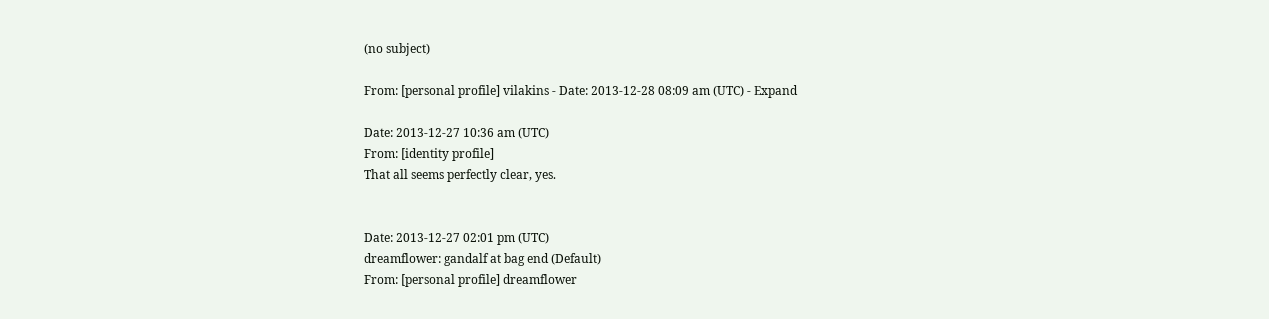(no subject)

From: [personal profile] vilakins - Date: 2013-12-28 08:09 am (UTC) - Expand

Date: 2013-12-27 10:36 am (UTC)
From: [identity profile]
That all seems perfectly clear, yes.


Date: 2013-12-27 02:01 pm (UTC)
dreamflower: gandalf at bag end (Default)
From: [personal profile] dreamflower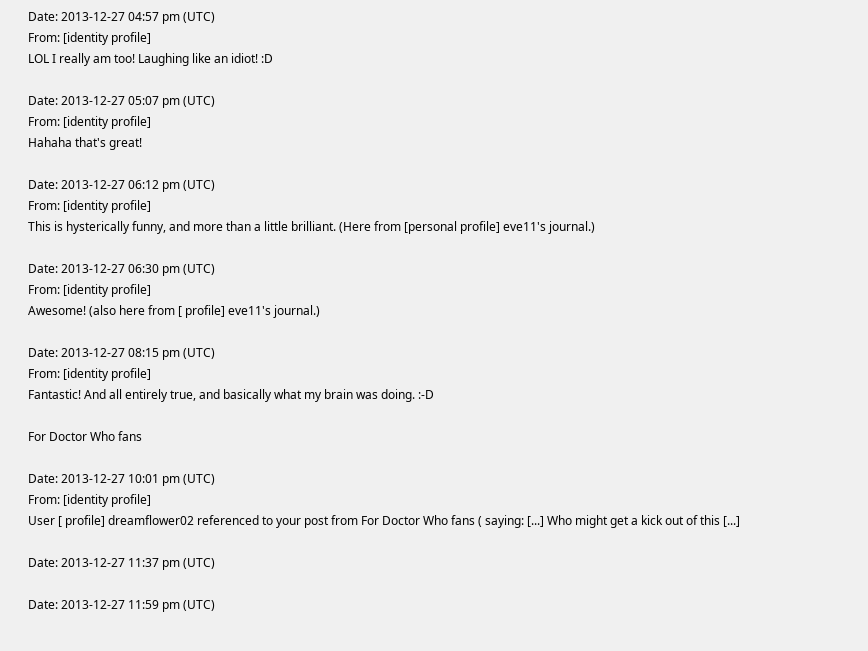Date: 2013-12-27 04:57 pm (UTC)
From: [identity profile]
LOL I really am too! Laughing like an idiot! :D

Date: 2013-12-27 05:07 pm (UTC)
From: [identity profile]
Hahaha that's great!

Date: 2013-12-27 06:12 pm (UTC)
From: [identity profile]
This is hysterically funny, and more than a little brilliant. (Here from [personal profile] eve11's journal.)

Date: 2013-12-27 06:30 pm (UTC)
From: [identity profile]
Awesome! (also here from [ profile] eve11's journal.)

Date: 2013-12-27 08:15 pm (UTC)
From: [identity profile]
Fantastic! And all entirely true, and basically what my brain was doing. :-D

For Doctor Who fans

Date: 2013-12-27 10:01 pm (UTC)
From: [identity profile]
User [ profile] dreamflower02 referenced to your post from For Doctor Who fans ( saying: [...] Who might get a kick out of this [...]

Date: 2013-12-27 11:37 pm (UTC)

Date: 2013-12-27 11:59 pm (UTC)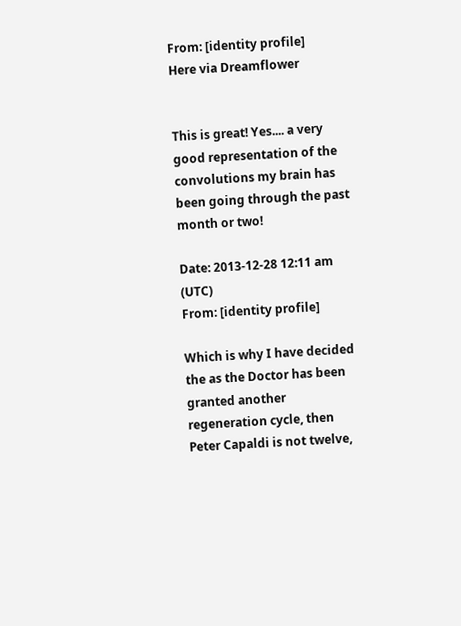From: [identity profile]
Here via Dreamflower


This is great! Yes.... a very good representation of the convolutions my brain has been going through the past month or two!

Date: 2013-12-28 12:11 am (UTC)
From: [identity profile]

Which is why I have decided the as the Doctor has been granted another regeneration cycle, then Peter Capaldi is not twelve,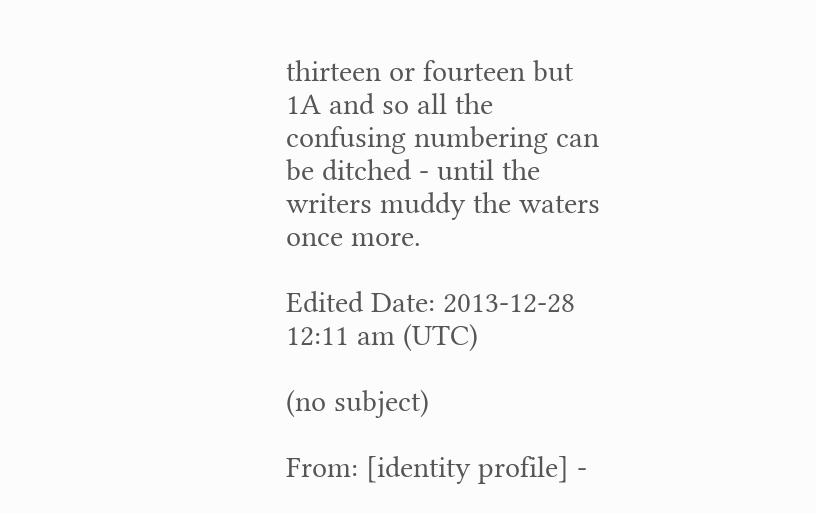thirteen or fourteen but 1A and so all the confusing numbering can be ditched - until the writers muddy the waters once more.

Edited Date: 2013-12-28 12:11 am (UTC)

(no subject)

From: [identity profile] -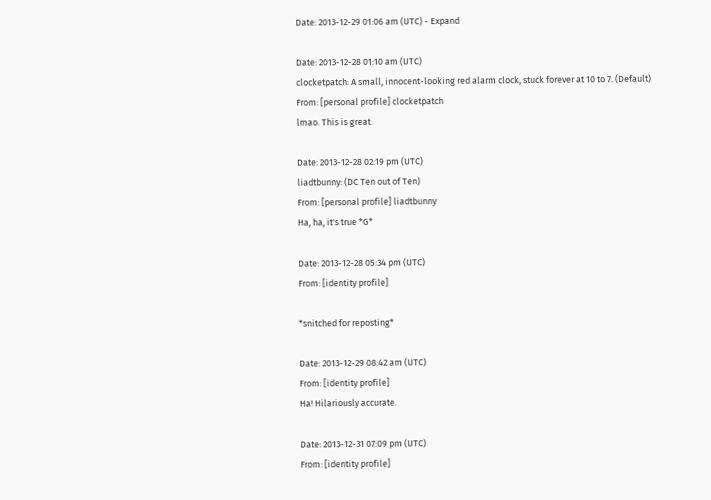Date: 2013-12-29 01:06 am (UTC) - Expand

Date: 2013-12-28 01:10 am (UTC)
clocketpatch: A small, innocent-looking red alarm clock, stuck forever at 10 to 7. (Default)
From: [personal profile] clocketpatch
lmao. This is great.

Date: 2013-12-28 02:19 pm (UTC)
liadtbunny: (DC Ten out of Ten)
From: [personal profile] liadtbunny
Ha, ha, it's true *G*

Date: 2013-12-28 05:34 pm (UTC)
From: [identity profile]

*snitched for reposting*

Date: 2013-12-29 08:42 am (UTC)
From: [identity profile]
Ha! Hilariously accurate.

Date: 2013-12-31 07:09 pm (UTC)
From: [identity profile]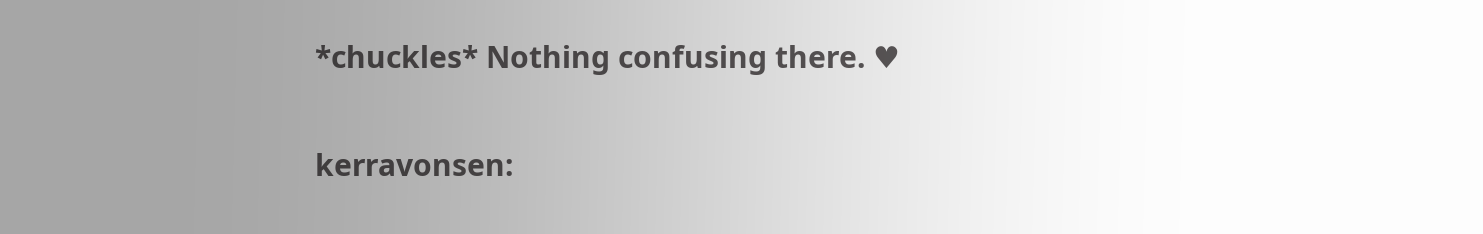*chuckles* Nothing confusing there. ♥


kerravonsen: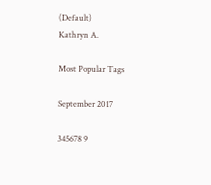(Default)
Kathryn A.

Most Popular Tags

September 2017

345678 9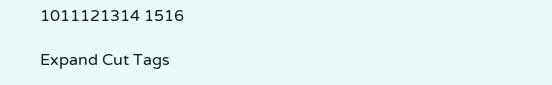1011121314 1516

Expand Cut Tags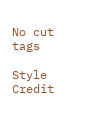No cut tags

Style Credit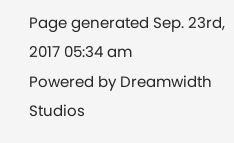Page generated Sep. 23rd, 2017 05:34 am
Powered by Dreamwidth Studios